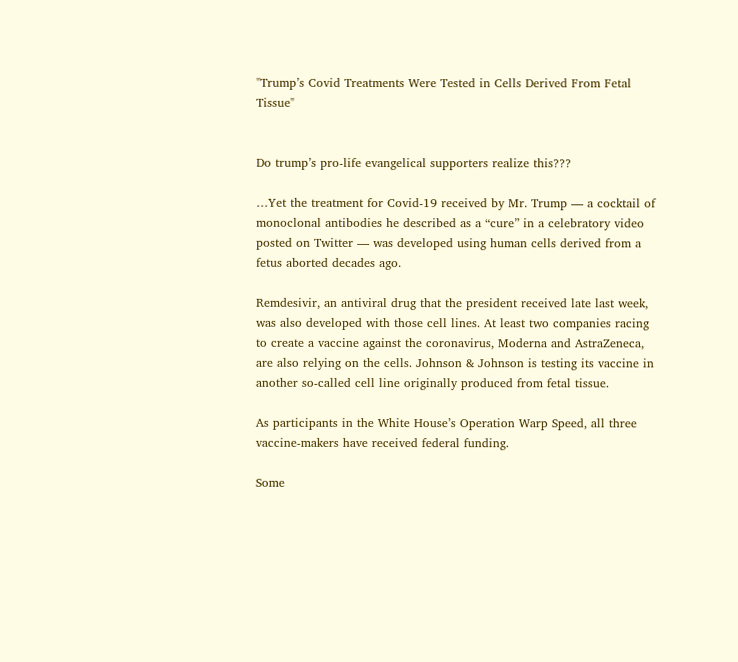"Trump’s Covid Treatments Were Tested in Cells Derived From Fetal Tissue"


Do trump’s pro-life evangelical supporters realize this???

…Yet the treatment for Covid-19 received by Mr. Trump — a cocktail of monoclonal antibodies he described as a “cure” in a celebratory video posted on Twitter — was developed using human cells derived from a fetus aborted decades ago.

Remdesivir, an antiviral drug that the president received late last week, was also developed with those cell lines. At least two companies racing to create a vaccine against the coronavirus, Moderna and AstraZeneca, are also relying on the cells. Johnson & Johnson is testing its vaccine in another so-called cell line originally produced from fetal tissue.

As participants in the White House’s Operation Warp Speed, all three vaccine-makers have received federal funding.

Some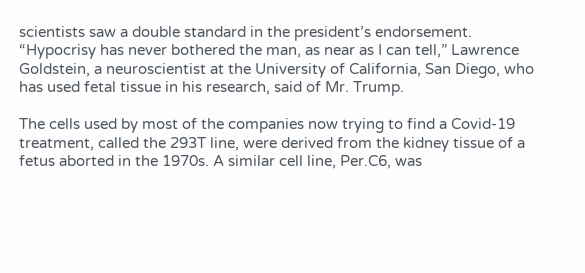scientists saw a double standard in the president’s endorsement. “Hypocrisy has never bothered the man, as near as I can tell,” Lawrence Goldstein, a neuroscientist at the University of California, San Diego, who has used fetal tissue in his research, said of Mr. Trump.

The cells used by most of the companies now trying to find a Covid-19 treatment, called the 293T line, were derived from the kidney tissue of a fetus aborted in the 1970s. A similar cell line, Per.C6, was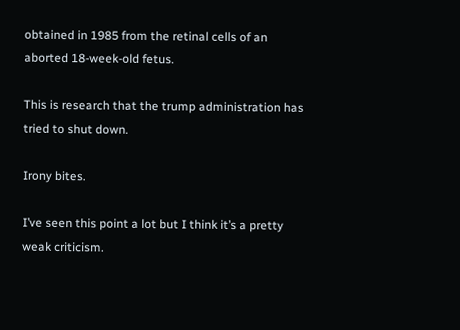obtained in 1985 from the retinal cells of an aborted 18-week-old fetus.

This is research that the trump administration has tried to shut down.

Irony bites.

I’ve seen this point a lot but I think it’s a pretty weak criticism.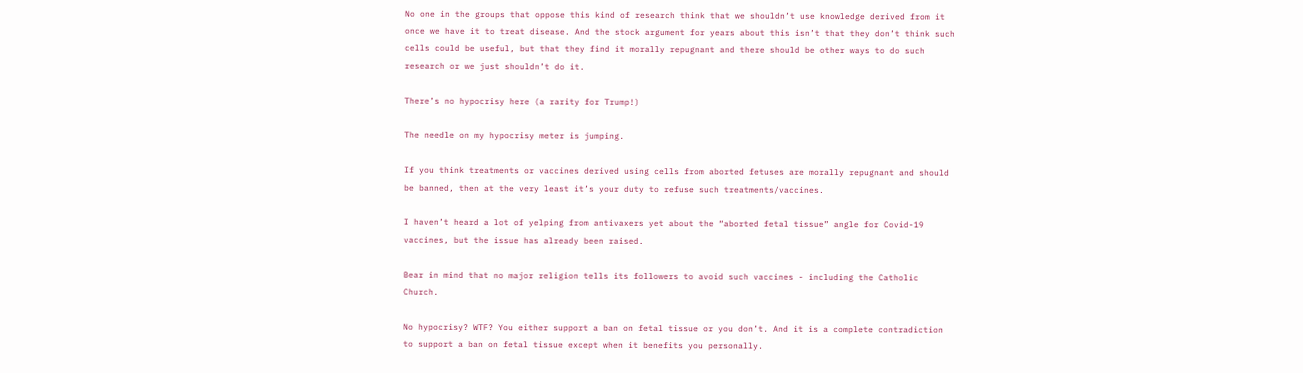No one in the groups that oppose this kind of research think that we shouldn’t use knowledge derived from it once we have it to treat disease. And the stock argument for years about this isn’t that they don’t think such cells could be useful, but that they find it morally repugnant and there should be other ways to do such research or we just shouldn’t do it.

There’s no hypocrisy here (a rarity for Trump!)

The needle on my hypocrisy meter is jumping.

If you think treatments or vaccines derived using cells from aborted fetuses are morally repugnant and should be banned, then at the very least it’s your duty to refuse such treatments/vaccines.

I haven’t heard a lot of yelping from antivaxers yet about the “aborted fetal tissue” angle for Covid-19 vaccines, but the issue has already been raised.

Bear in mind that no major religion tells its followers to avoid such vaccines - including the Catholic Church.

No hypocrisy? WTF? You either support a ban on fetal tissue or you don’t. And it is a complete contradiction to support a ban on fetal tissue except when it benefits you personally.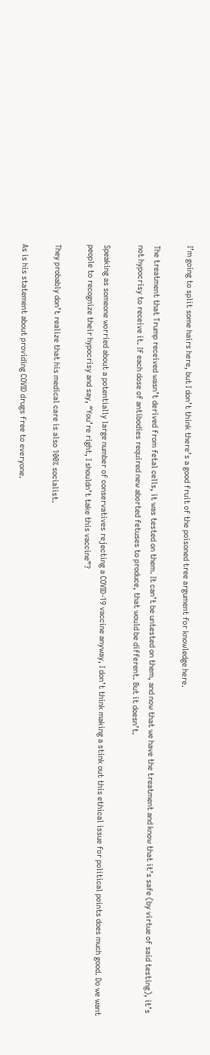I’m going to split some hairs here, but I don’t think there’s a good fruit of the poisoned tree argument for knowledge here.

The treatment that Trump received wasn’t derived from fetal cells, it was tested on them. It can’t be untested on them, and now that we have the treatment and know that it’s safe (by virtue of said testing), it’s not hypocrisy to receive it. If each dose of antibodies required new aborted fetuses to produce, that would be different. But it doesn’t.

Speaking as someone worried about a potentially large number of conservatives rejecting a COVID-19 vaccine anyway, I don’t think making a stink out this ethical issue for political points does much good. Do we want people to recognize their hypocrisy and say, “You’re right, I shouldn’t take this vaccine”?

They probably don’t realize that his medical care is also 100% socialist.

As is his statement about providing COVID drugs free to everyone.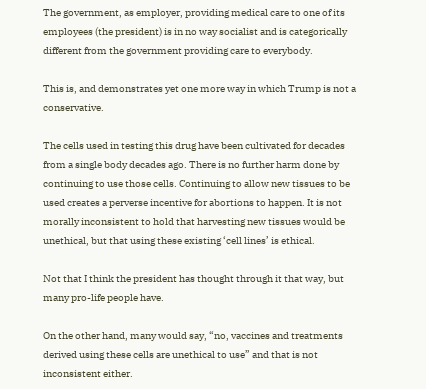The government, as employer, providing medical care to one of its employees (the president) is in no way socialist and is categorically different from the government providing care to everybody.

This is, and demonstrates yet one more way in which Trump is not a conservative.

The cells used in testing this drug have been cultivated for decades from a single body decades ago. There is no further harm done by continuing to use those cells. Continuing to allow new tissues to be used creates a perverse incentive for abortions to happen. It is not morally inconsistent to hold that harvesting new tissues would be unethical, but that using these existing ‘cell lines’ is ethical.

Not that I think the president has thought through it that way, but many pro-life people have.

On the other hand, many would say, “no, vaccines and treatments derived using these cells are unethical to use” and that is not inconsistent either.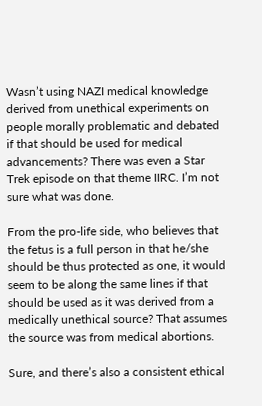Wasn’t using NAZI medical knowledge derived from unethical experiments on people morally problematic and debated if that should be used for medical advancements? There was even a Star Trek episode on that theme IIRC. I’m not sure what was done.

From the pro-life side, who believes that the fetus is a full person in that he/she should be thus protected as one, it would seem to be along the same lines if that should be used as it was derived from a medically unethical source? That assumes the source was from medical abortions.

Sure, and there’s also a consistent ethical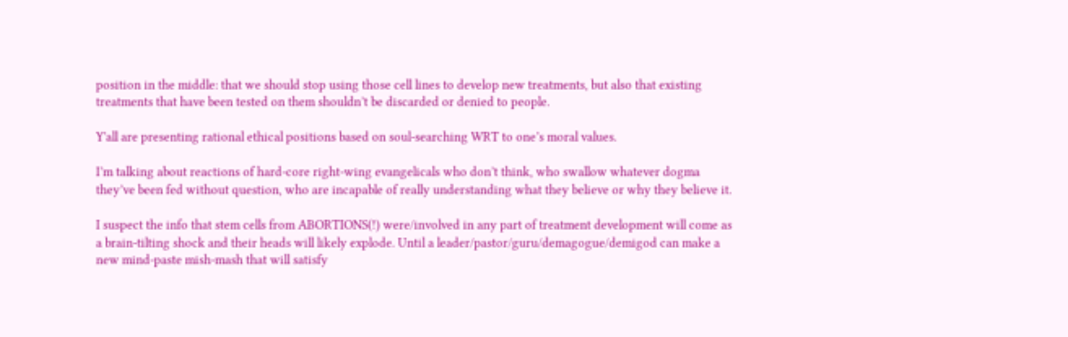position in the middle: that we should stop using those cell lines to develop new treatments, but also that existing treatments that have been tested on them shouldn’t be discarded or denied to people.

Y’all are presenting rational ethical positions based on soul-searching WRT to one’s moral values.

I’m talking about reactions of hard-core right-wing evangelicals who don’t think, who swallow whatever dogma they’ve been fed without question, who are incapable of really understanding what they believe or why they believe it.

I suspect the info that stem cells from ABORTIONS(!) were/involved in any part of treatment development will come as a brain-tilting shock and their heads will likely explode. Until a leader/pastor/guru/demagogue/demigod can make a new mind-paste mish-mash that will satisfy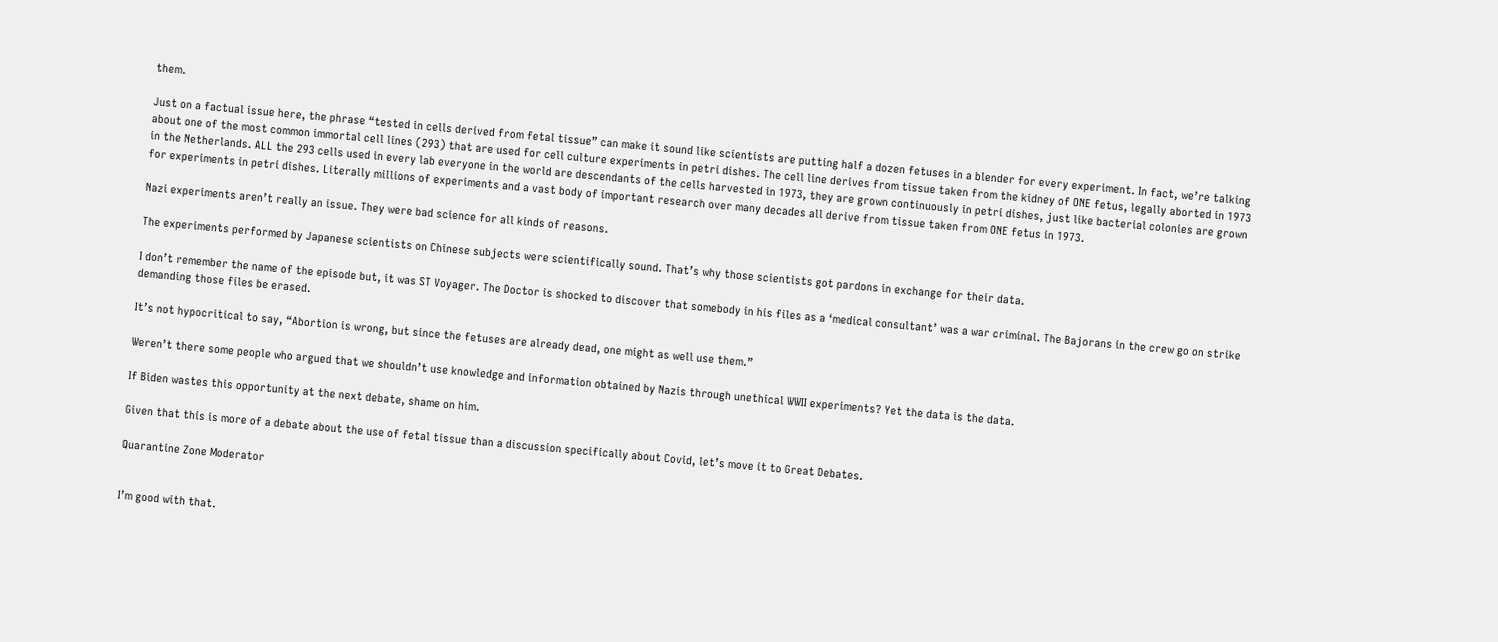them.

Just on a factual issue here, the phrase “tested in cells derived from fetal tissue” can make it sound like scientists are putting half a dozen fetuses in a blender for every experiment. In fact, we’re talking about one of the most common immortal cell lines (293) that are used for cell culture experiments in petri dishes. The cell line derives from tissue taken from the kidney of ONE fetus, legally aborted in 1973 in the Netherlands. ALL the 293 cells used in every lab everyone in the world are descendants of the cells harvested in 1973, they are grown continuously in petri dishes, just like bacterial colonies are grown for experiments in petri dishes. Literally millions of experiments and a vast body of important research over many decades all derive from tissue taken from ONE fetus in 1973.

Nazi experiments aren’t really an issue. They were bad science for all kinds of reasons.

The experiments performed by Japanese scientists on Chinese subjects were scientifically sound. That’s why those scientists got pardons in exchange for their data.

I don’t remember the name of the episode but, it was ST Voyager. The Doctor is shocked to discover that somebody in his files as a ‘medical consultant’ was a war criminal. The Bajorans in the crew go on strike demanding those files be erased.

It’s not hypocritical to say, “Abortion is wrong, but since the fetuses are already dead, one might as well use them.”

Weren’t there some people who argued that we shouldn’t use knowledge and information obtained by Nazis through unethical WWII experiments? Yet the data is the data.

If Biden wastes this opportunity at the next debate, shame on him.

Given that this is more of a debate about the use of fetal tissue than a discussion specifically about Covid, let’s move it to Great Debates.

Quarantine Zone Moderator


I’m good with that.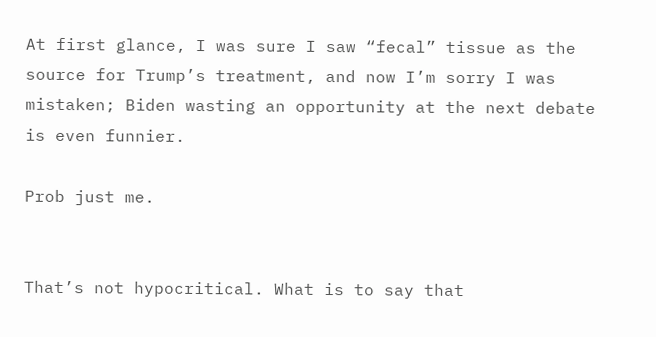At first glance, I was sure I saw “fecal” tissue as the source for Trump’s treatment, and now I’m sorry I was mistaken; Biden wasting an opportunity at the next debate is even funnier.

Prob just me.


That’s not hypocritical. What is to say that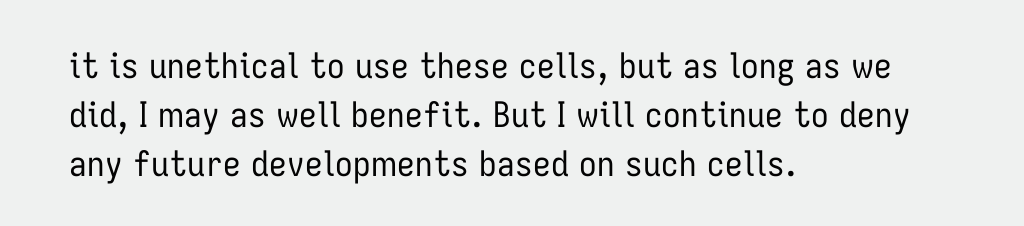it is unethical to use these cells, but as long as we did, I may as well benefit. But I will continue to deny any future developments based on such cells.